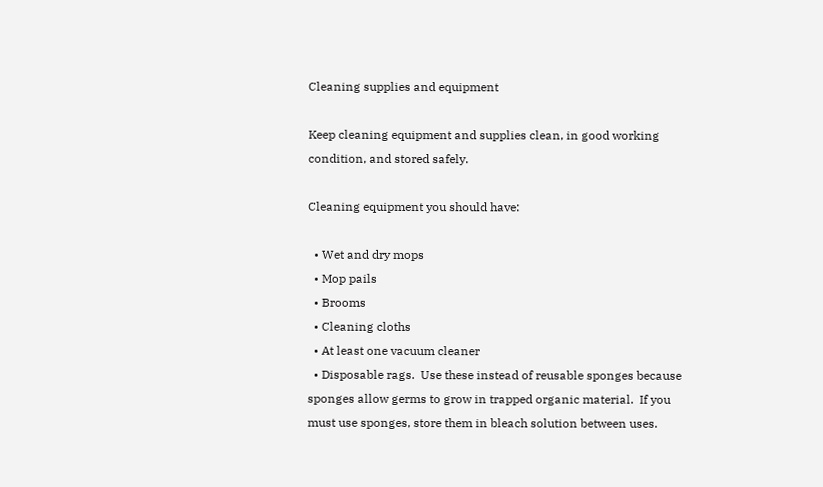Cleaning supplies and equipment

Keep cleaning equipment and supplies clean, in good working condition, and stored safely.

Cleaning equipment you should have:

  • Wet and dry mops
  • Mop pails
  • Brooms
  • Cleaning cloths
  • At least one vacuum cleaner
  • Disposable rags.  Use these instead of reusable sponges because sponges allow germs to grow in trapped organic material.  If you must use sponges, store them in bleach solution between uses.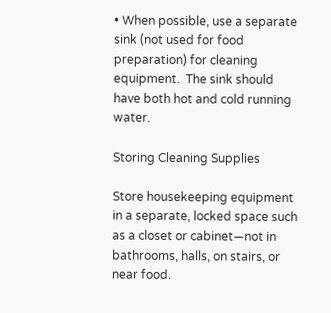• When possible, use a separate sink (not used for food preparation) for cleaning equipment.  The sink should have both hot and cold running water.

Storing Cleaning Supplies

Store housekeeping equipment in a separate, locked space such as a closet or cabinet—not in bathrooms, halls, on stairs, or near food.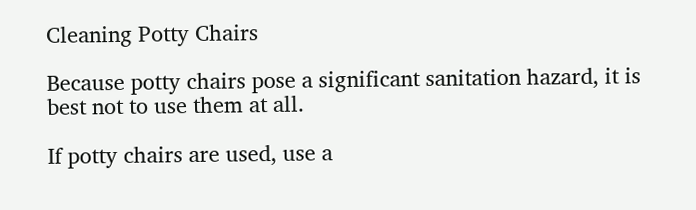Cleaning Potty Chairs

Because potty chairs pose a significant sanitation hazard, it is best not to use them at all.

If potty chairs are used, use a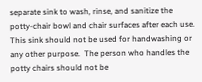separate sink to wash, rinse, and sanitize the potty-chair bowl and chair surfaces after each use.  This sink should not be used for handwashing or any other purpose.  The person who handles the potty chairs should not be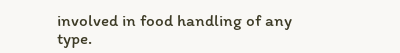involved in food handling of any type.